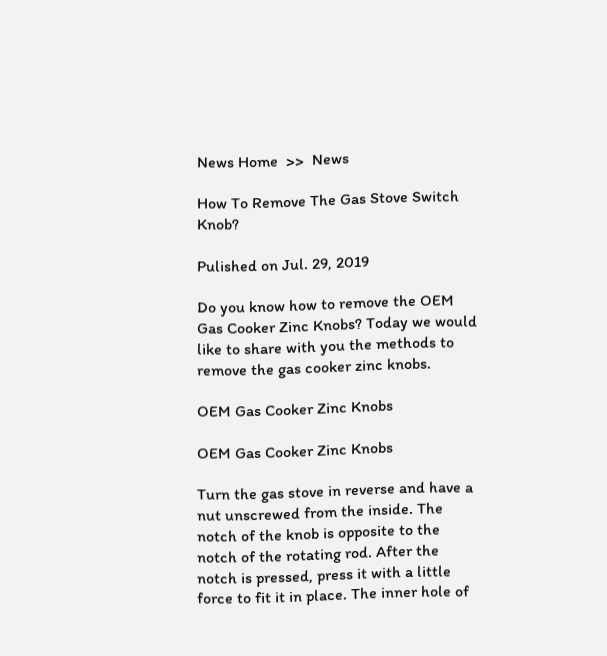News Home  >>  News

How To Remove The Gas Stove Switch Knob?

Pulished on Jul. 29, 2019

Do you know how to remove the OEM Gas Cooker Zinc Knobs? Today we would like to share with you the methods to remove the gas cooker zinc knobs.

OEM Gas Cooker Zinc Knobs

OEM Gas Cooker Zinc Knobs

Turn the gas stove in reverse and have a nut unscrewed from the inside. The notch of the knob is opposite to the notch of the rotating rod. After the notch is pressed, press it with a little force to fit it in place. The inner hole of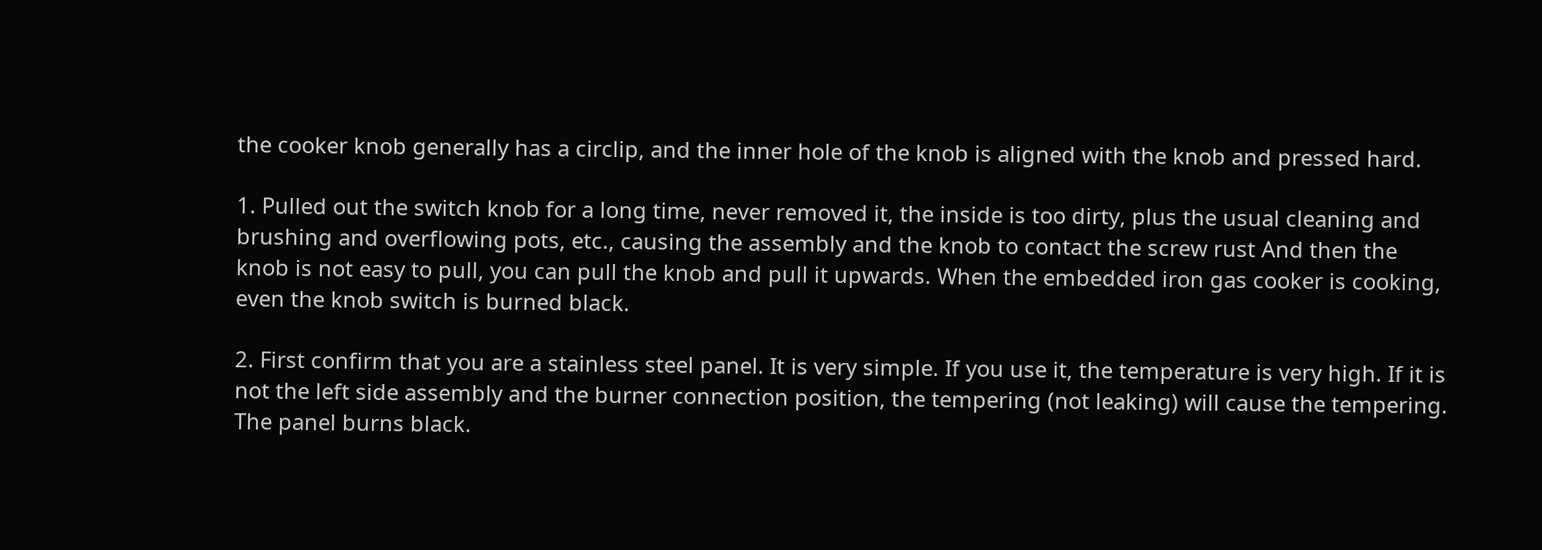the cooker knob generally has a circlip, and the inner hole of the knob is aligned with the knob and pressed hard.

1. Pulled out the switch knob for a long time, never removed it, the inside is too dirty, plus the usual cleaning and brushing and overflowing pots, etc., causing the assembly and the knob to contact the screw rust And then the knob is not easy to pull, you can pull the knob and pull it upwards. When the embedded iron gas cooker is cooking, even the knob switch is burned black.

2. First confirm that you are a stainless steel panel. It is very simple. If you use it, the temperature is very high. If it is not the left side assembly and the burner connection position, the tempering (not leaking) will cause the tempering. The panel burns black.